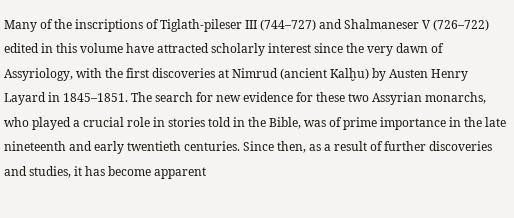Many of the inscriptions of Tiglath-pileser III (744–727) and Shalmaneser V (726–722) edited in this volume have attracted scholarly interest since the very dawn of Assyriology, with the first discoveries at Nimrud (ancient Kalḫu) by Austen Henry Layard in 1845–1851. The search for new evidence for these two Assyrian monarchs, who played a crucial role in stories told in the Bible, was of prime importance in the late nineteenth and early twentieth centuries. Since then, as a result of further discoveries and studies, it has become apparent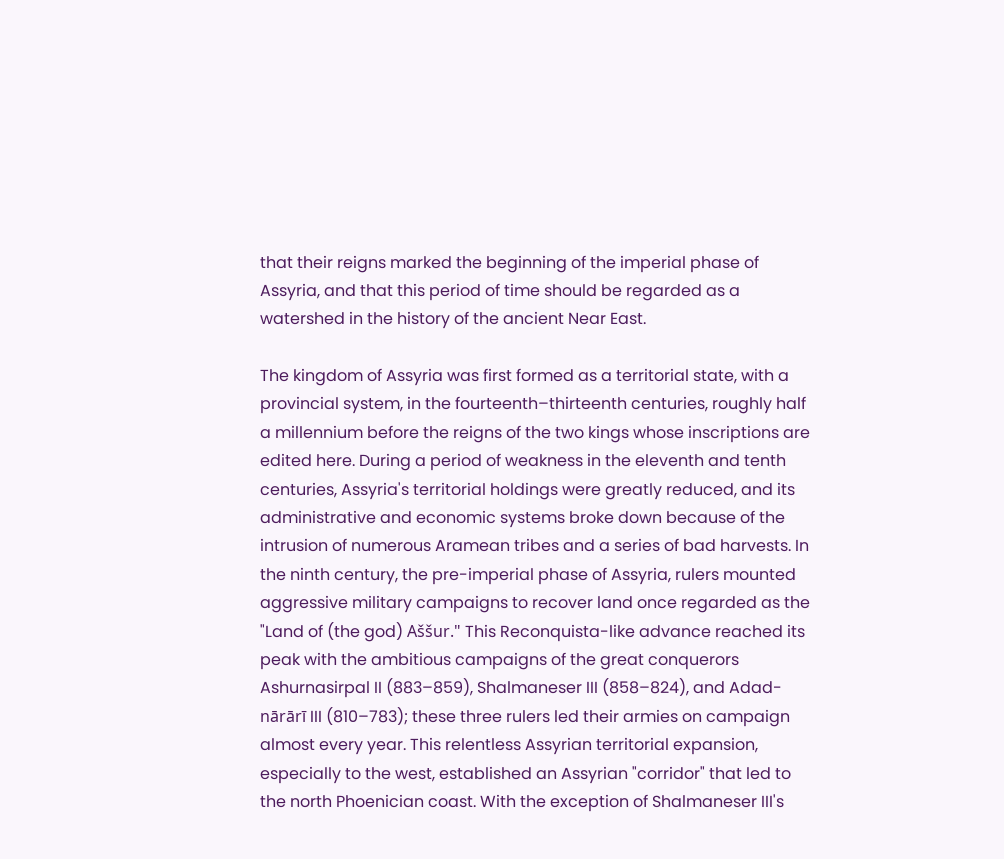that their reigns marked the beginning of the imperial phase of Assyria, and that this period of time should be regarded as a watershed in the history of the ancient Near East.

The kingdom of Assyria was first formed as a territorial state, with a provincial system, in the fourteenth–thirteenth centuries, roughly half a millennium before the reigns of the two kings whose inscriptions are edited here. During a period of weakness in the eleventh and tenth centuries, Assyria's territorial holdings were greatly reduced, and its administrative and economic systems broke down because of the intrusion of numerous Aramean tribes and a series of bad harvests. In the ninth century, the pre-imperial phase of Assyria, rulers mounted aggressive military campaigns to recover land once regarded as the "Land of (the god) Aššur." This Reconquista-like advance reached its peak with the ambitious campaigns of the great conquerors Ashurnasirpal II (883–859), Shalmaneser III (858–824), and Adad-nārārī III (810–783); these three rulers led their armies on campaign almost every year. This relentless Assyrian territorial expansion, especially to the west, established an Assyrian "corridor" that led to the north Phoenician coast. With the exception of Shalmaneser III's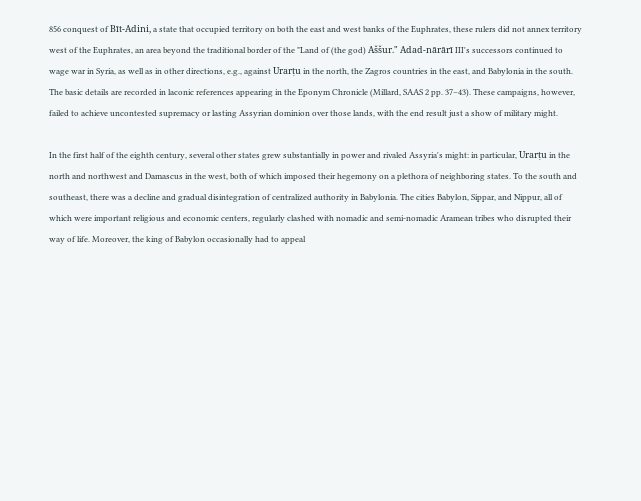856 conquest of Bīt-Adini, a state that occupied territory on both the east and west banks of the Euphrates, these rulers did not annex territory west of the Euphrates, an area beyond the traditional border of the "Land of (the god) Aššur." Adad-nārārī III's successors continued to wage war in Syria, as well as in other directions, e.g., against Urarṭu in the north, the Zagros countries in the east, and Babylonia in the south. The basic details are recorded in laconic references appearing in the Eponym Chronicle (Millard, SAAS 2 pp. 37–43). These campaigns, however, failed to achieve uncontested supremacy or lasting Assyrian dominion over those lands, with the end result just a show of military might.

In the first half of the eighth century, several other states grew substantially in power and rivaled Assyria's might: in particular, Urarṭu in the north and northwest and Damascus in the west, both of which imposed their hegemony on a plethora of neighboring states. To the south and southeast, there was a decline and gradual disintegration of centralized authority in Babylonia. The cities Babylon, Sippar, and Nippur, all of which were important religious and economic centers, regularly clashed with nomadic and semi-nomadic Aramean tribes who disrupted their way of life. Moreover, the king of Babylon occasionally had to appeal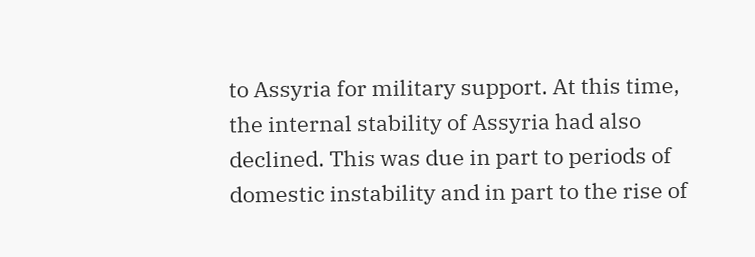to Assyria for military support. At this time, the internal stability of Assyria had also declined. This was due in part to periods of domestic instability and in part to the rise of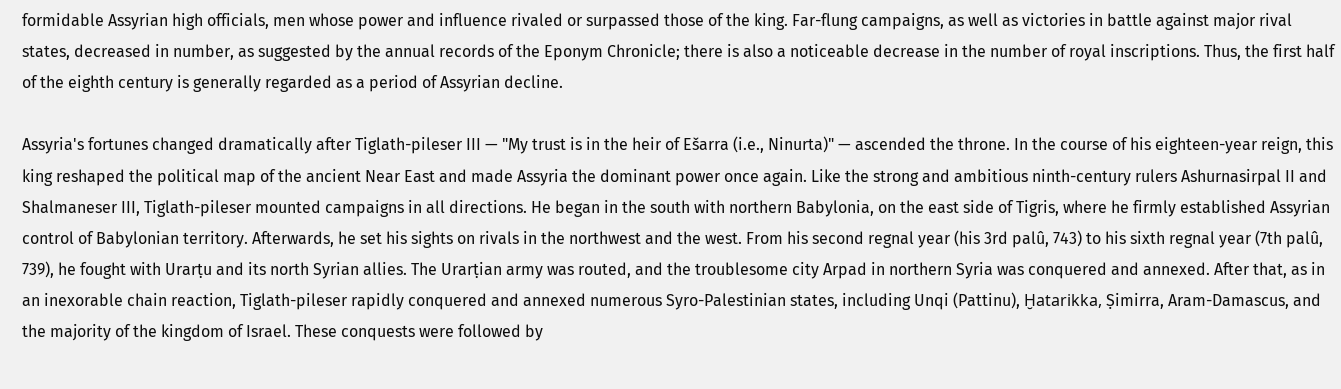formidable Assyrian high officials, men whose power and influence rivaled or surpassed those of the king. Far-flung campaigns, as well as victories in battle against major rival states, decreased in number, as suggested by the annual records of the Eponym Chronicle; there is also a noticeable decrease in the number of royal inscriptions. Thus, the first half of the eighth century is generally regarded as a period of Assyrian decline.

Assyria's fortunes changed dramatically after Tiglath-pileser III — "My trust is in the heir of Ešarra (i.e., Ninurta)" — ascended the throne. In the course of his eighteen-year reign, this king reshaped the political map of the ancient Near East and made Assyria the dominant power once again. Like the strong and ambitious ninth-century rulers Ashurnasirpal II and Shalmaneser III, Tiglath-pileser mounted campaigns in all directions. He began in the south with northern Babylonia, on the east side of Tigris, where he firmly established Assyrian control of Babylonian territory. Afterwards, he set his sights on rivals in the northwest and the west. From his second regnal year (his 3rd palû, 743) to his sixth regnal year (7th palû, 739), he fought with Urarṭu and its north Syrian allies. The Urarṭian army was routed, and the troublesome city Arpad in northern Syria was conquered and annexed. After that, as in an inexorable chain reaction, Tiglath-pileser rapidly conquered and annexed numerous Syro-Palestinian states, including Unqi (Pattinu), Ḫatarikka, Ṣimirra, Aram-Damascus, and the majority of the kingdom of Israel. These conquests were followed by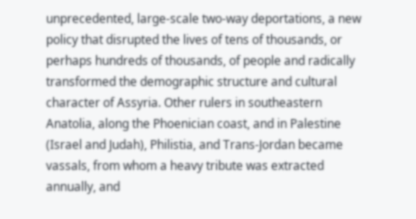unprecedented, large-scale two-way deportations, a new policy that disrupted the lives of tens of thousands, or perhaps hundreds of thousands, of people and radically transformed the demographic structure and cultural character of Assyria. Other rulers in southeastern Anatolia, along the Phoenician coast, and in Palestine (Israel and Judah), Philistia, and Trans-Jordan became vassals, from whom a heavy tribute was extracted annually, and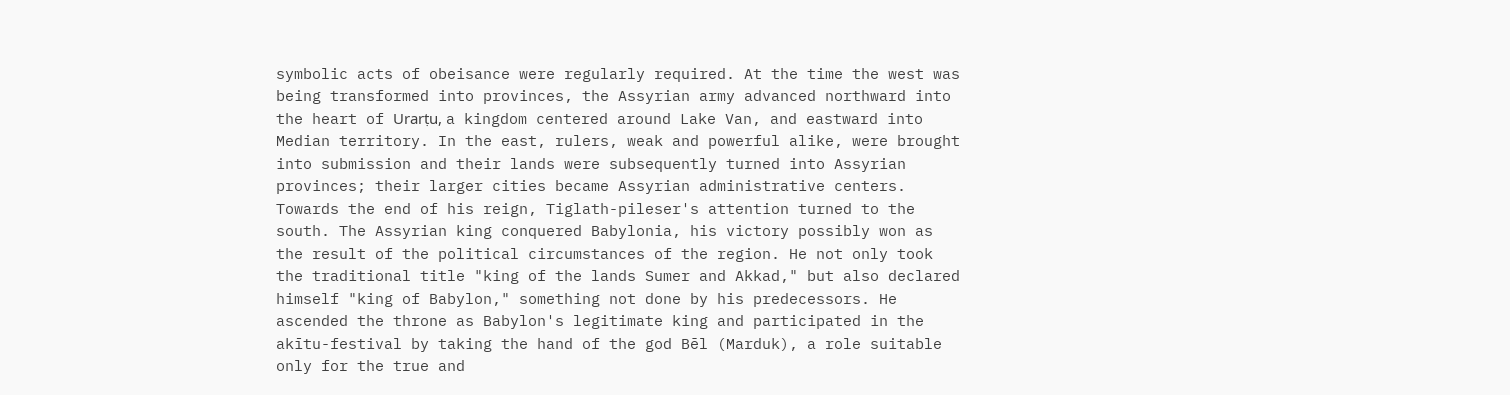symbolic acts of obeisance were regularly required. At the time the west was being transformed into provinces, the Assyrian army advanced northward into the heart of Urarṭu, a kingdom centered around Lake Van, and eastward into Median territory. In the east, rulers, weak and powerful alike, were brought into submission and their lands were subsequently turned into Assyrian provinces; their larger cities became Assyrian administrative centers. Towards the end of his reign, Tiglath-pileser's attention turned to the south. The Assyrian king conquered Babylonia, his victory possibly won as the result of the political circumstances of the region. He not only took the traditional title "king of the lands Sumer and Akkad," but also declared himself "king of Babylon," something not done by his predecessors. He ascended the throne as Babylon's legitimate king and participated in the akītu-festival by taking the hand of the god Bēl (Marduk), a role suitable only for the true and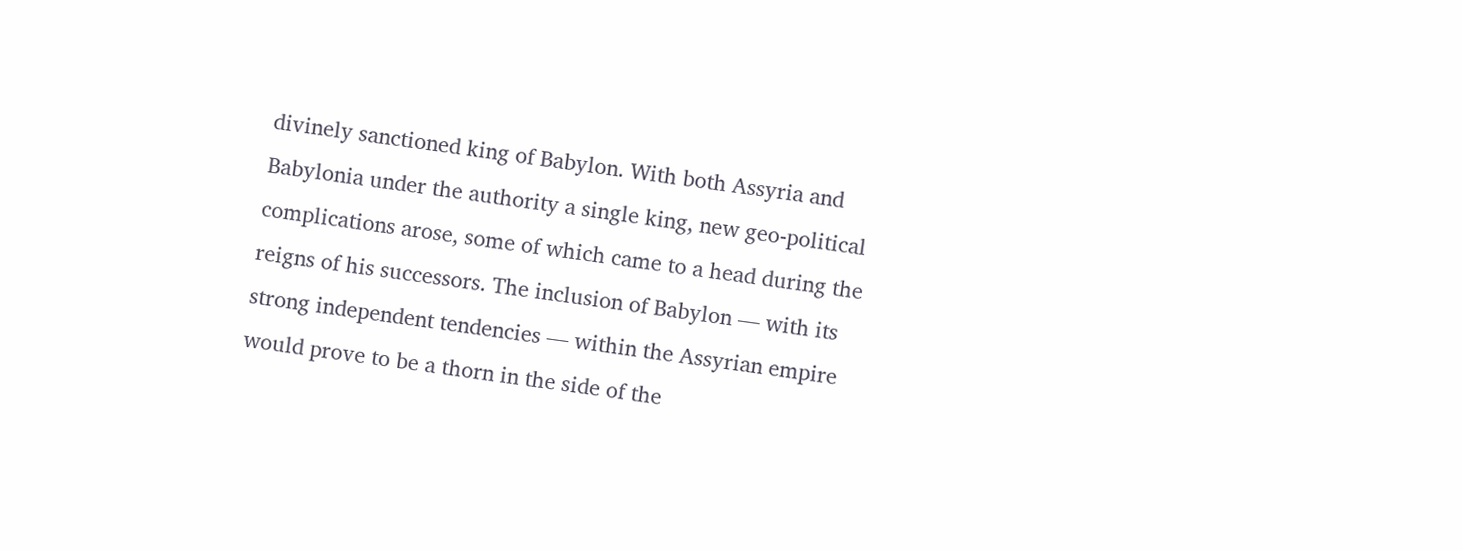divinely sanctioned king of Babylon. With both Assyria and Babylonia under the authority a single king, new geo-political complications arose, some of which came to a head during the reigns of his successors. The inclusion of Babylon — with its strong independent tendencies — within the Assyrian empire would prove to be a thorn in the side of the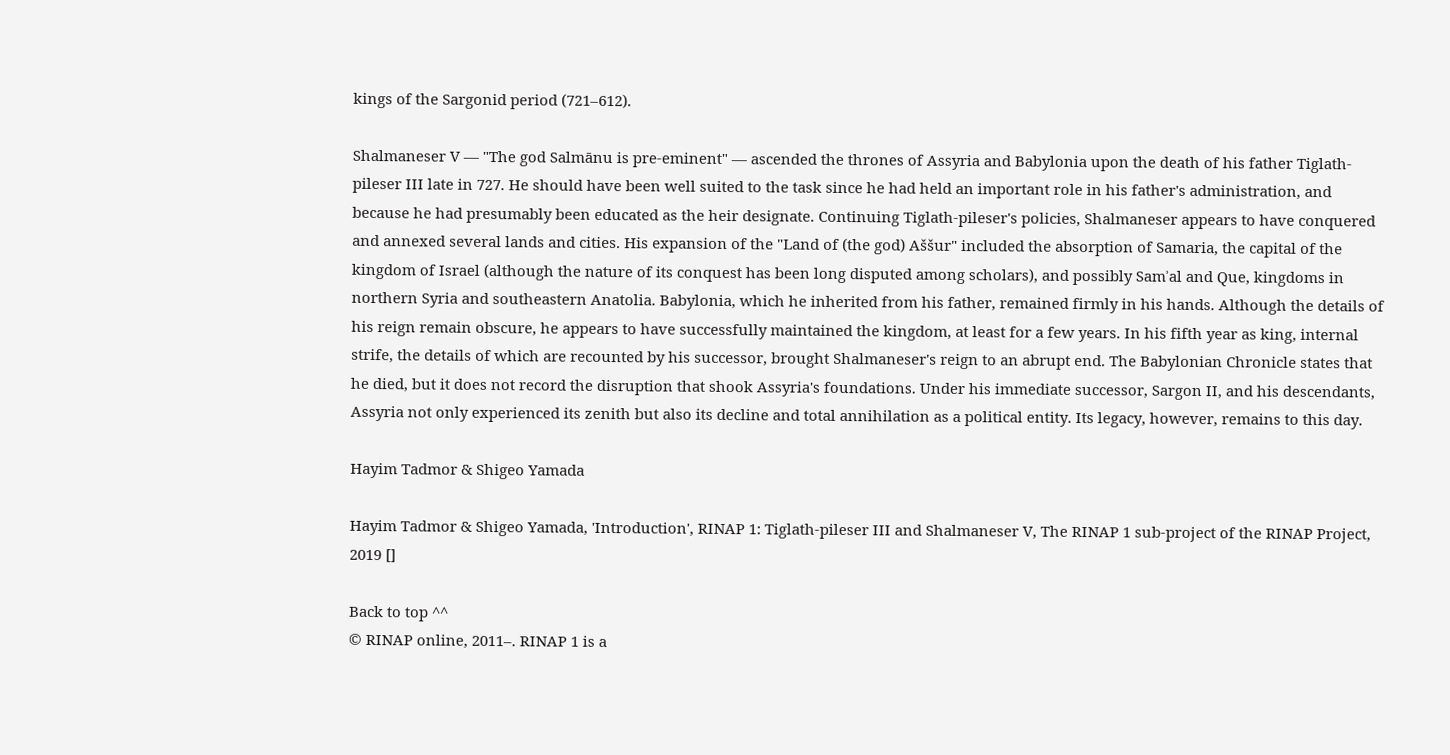kings of the Sargonid period (721–612).

Shalmaneser V — "The god Salmānu is pre-eminent" — ascended the thrones of Assyria and Babylonia upon the death of his father Tiglath-pileser III late in 727. He should have been well suited to the task since he had held an important role in his father's administration, and because he had presumably been educated as the heir designate. Continuing Tiglath-pileser's policies, Shalmaneser appears to have conquered and annexed several lands and cities. His expansion of the "Land of (the god) Aššur" included the absorption of Samaria, the capital of the kingdom of Israel (although the nature of its conquest has been long disputed among scholars), and possibly Samʾal and Que, kingdoms in northern Syria and southeastern Anatolia. Babylonia, which he inherited from his father, remained firmly in his hands. Although the details of his reign remain obscure, he appears to have successfully maintained the kingdom, at least for a few years. In his fifth year as king, internal strife, the details of which are recounted by his successor, brought Shalmaneser's reign to an abrupt end. The Babylonian Chronicle states that he died, but it does not record the disruption that shook Assyria's foundations. Under his immediate successor, Sargon II, and his descendants, Assyria not only experienced its zenith but also its decline and total annihilation as a political entity. Its legacy, however, remains to this day.

Hayim Tadmor & Shigeo Yamada

Hayim Tadmor & Shigeo Yamada, 'Introduction', RINAP 1: Tiglath-pileser III and Shalmaneser V, The RINAP 1 sub-project of the RINAP Project, 2019 []

Back to top ^^
© RINAP online, 2011–. RINAP 1 is a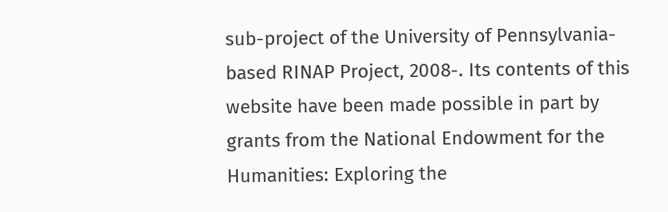sub-project of the University of Pennsylvania-based RINAP Project, 2008-. Its contents of this website have been made possible in part by grants from the National Endowment for the Humanities: Exploring the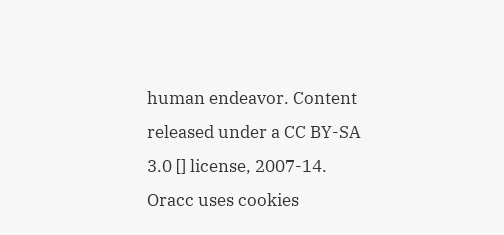human endeavor. Content released under a CC BY-SA 3.0 [] license, 2007-14.
Oracc uses cookies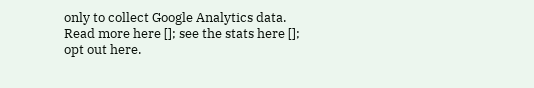only to collect Google Analytics data. Read more here []; see the stats here []; opt out here.